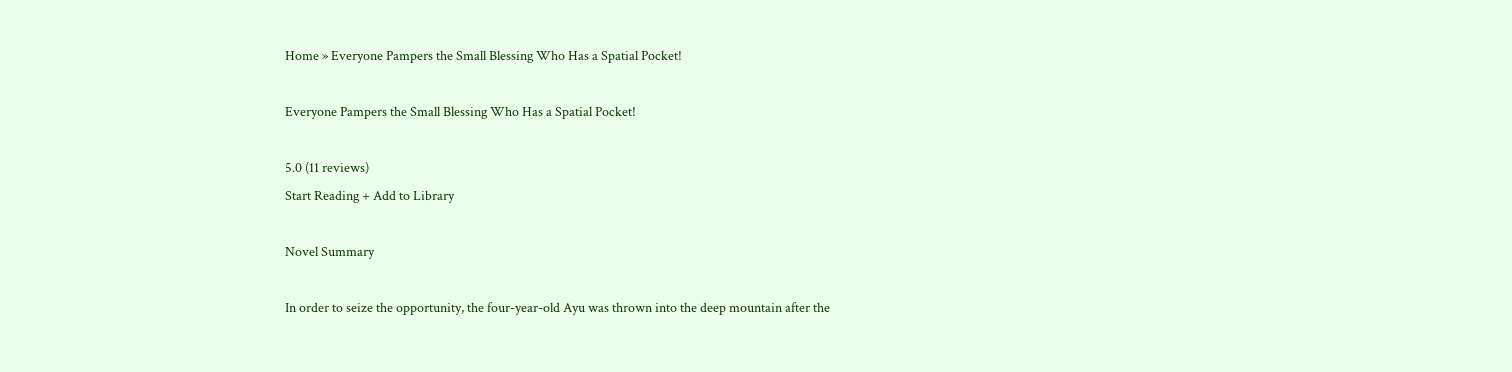Home » Everyone Pampers the Small Blessing Who Has a Spatial Pocket!

Everyone Pampers the Small Blessing Who Has a Spatial Pocket!

5.0 (11 reviews)
Start Reading + Add to Library

Novel Summary

In order to seize the opportunity, the four-year-old Ayu was thrown into the deep mountain after the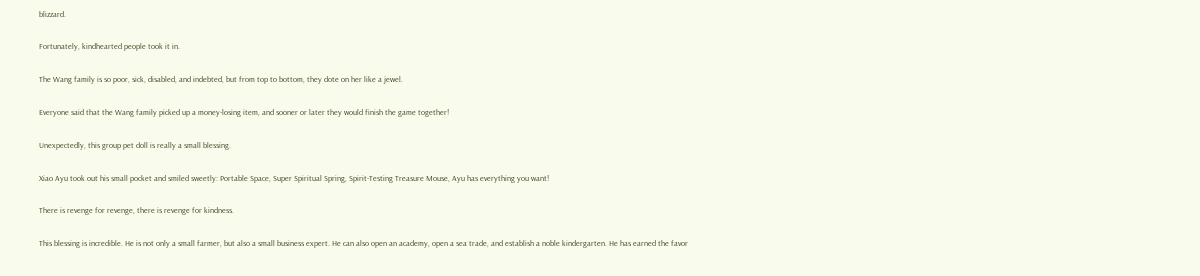blizzard.

Fortunately, kindhearted people took it in.

The Wang family is so poor, sick, disabled, and indebted, but from top to bottom, they dote on her like a jewel.

Everyone said that the Wang family picked up a money-losing item, and sooner or later they would finish the game together!

Unexpectedly, this group pet doll is really a small blessing.

Xiao Ayu took out his small pocket and smiled sweetly: Portable Space, Super Spiritual Spring, Spirit-Testing Treasure Mouse, Ayu has everything you want!

There is revenge for revenge, there is revenge for kindness.

This blessing is incredible. He is not only a small farmer, but also a small business expert. He can also open an academy, open a sea trade, and establish a noble kindergarten. He has earned the favor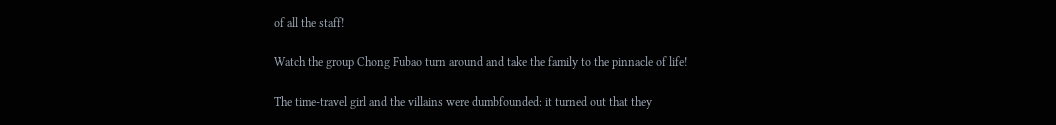of all the staff!

Watch the group Chong Fubao turn around and take the family to the pinnacle of life!

The time-travel girl and the villains were dumbfounded: it turned out that they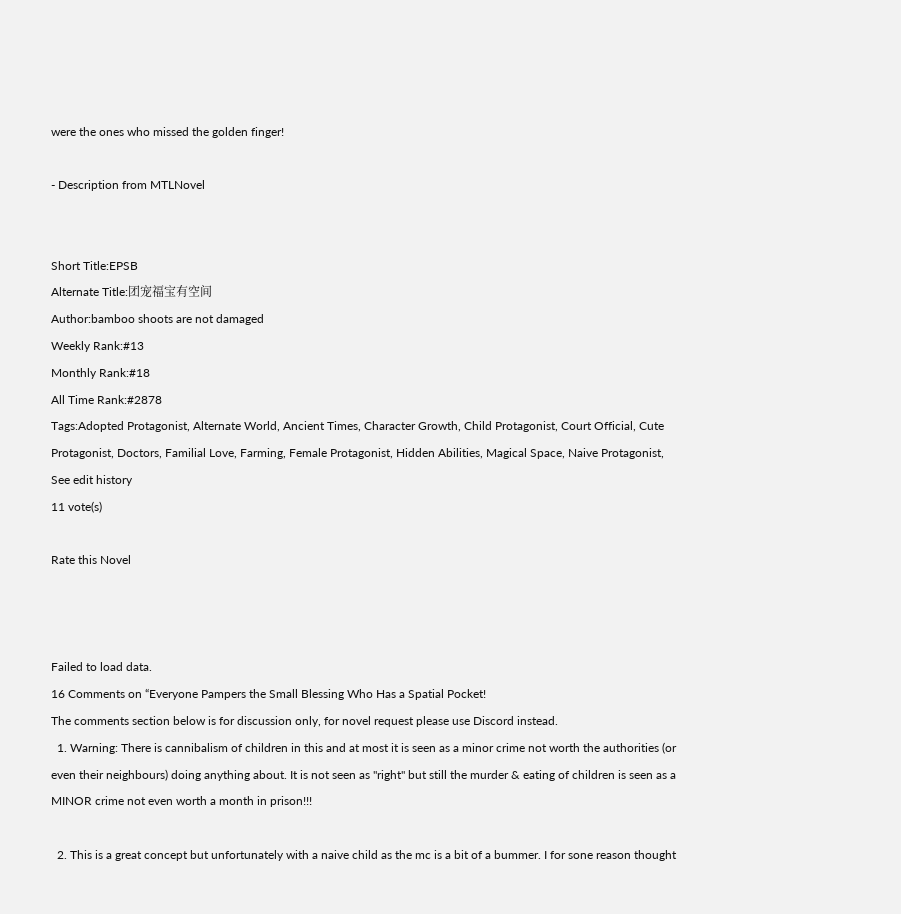were the ones who missed the golden finger!

- Description from MTLNovel


Short Title:EPSB
Alternate Title:团宠福宝有空间
Author:bamboo shoots are not damaged
Weekly Rank:#13
Monthly Rank:#18
All Time Rank:#2878
Tags:Adopted Protagonist, Alternate World, Ancient Times, Character Growth, Child Protagonist, Court Official, Cute Protagonist, Doctors, Familial Love, Farming, Female Protagonist, Hidden Abilities, Magical Space, Naive Protagonist,
See edit history
11 vote(s)

Rate this Novel



Failed to load data.
16 Comments on “Everyone Pampers the Small Blessing Who Has a Spatial Pocket!
The comments section below is for discussion only, for novel request please use Discord instead.
  1. Warning: There is cannibalism of children in this and at most it is seen as a minor crime not worth the authorities (or even their neighbours) doing anything about. It is not seen as "right" but still the murder & eating of children is seen as a MINOR crime not even worth a month in prison!!!

  2. This is a great concept but unfortunately with a naive child as the mc is a bit of a bummer. I for sone reason thought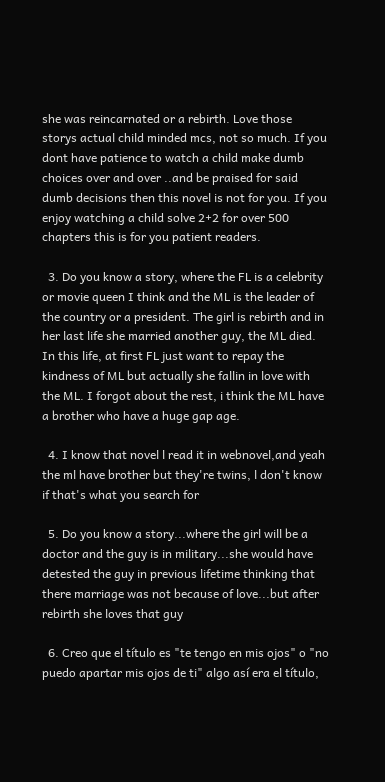she was reincarnated or a rebirth. Love those storys actual child minded mcs, not so much. If you dont have patience to watch a child make dumb choices over and over ..and be praised for said dumb decisions then this novel is not for you. If you enjoy watching a child solve 2+2 for over 500 chapters this is for you patient readers.

  3. Do you know a story, where the FL is a celebrity or movie queen I think and the ML is the leader of the country or a president. The girl is rebirth and in her last life she married another guy, the ML died. In this life, at first FL just want to repay the kindness of ML but actually she fallin in love with the ML. I forgot about the rest, i think the ML have a brother who have a huge gap age.

  4. I know that novel l read it in webnovel,and yeah the ml have brother but they're twins, l don't know if that's what you search for

  5. Do you know a story...where the girl will be a doctor and the guy is in military...she would have detested the guy in previous lifetime thinking that there marriage was not because of love...but after rebirth she loves that guy

  6. Creo que el título es "te tengo en mis ojos" o "no puedo apartar mis ojos de ti" algo así era el título,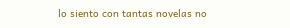lo siento con tantas novelas no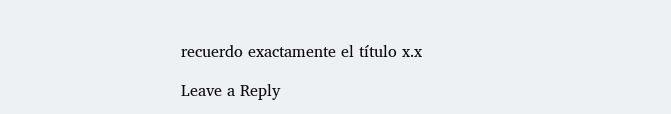recuerdo exactamente el título x.x

Leave a Reply